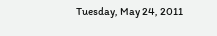Tuesday, May 24, 2011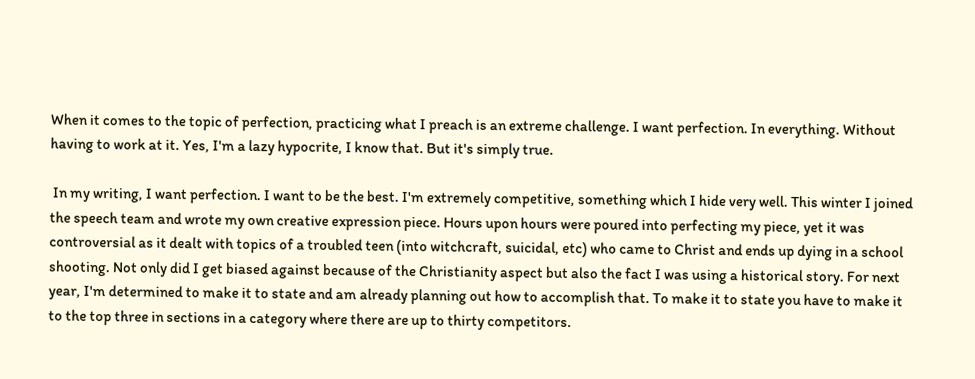When it comes to the topic of perfection, practicing what I preach is an extreme challenge. I want perfection. In everything. Without having to work at it. Yes, I'm a lazy hypocrite, I know that. But it's simply true.

 In my writing, I want perfection. I want to be the best. I'm extremely competitive, something which I hide very well. This winter I joined the speech team and wrote my own creative expression piece. Hours upon hours were poured into perfecting my piece, yet it was controversial as it dealt with topics of a troubled teen (into witchcraft, suicidal, etc) who came to Christ and ends up dying in a school shooting. Not only did I get biased against because of the Christianity aspect but also the fact I was using a historical story. For next year, I'm determined to make it to state and am already planning out how to accomplish that. To make it to state you have to make it to the top three in sections in a category where there are up to thirty competitors.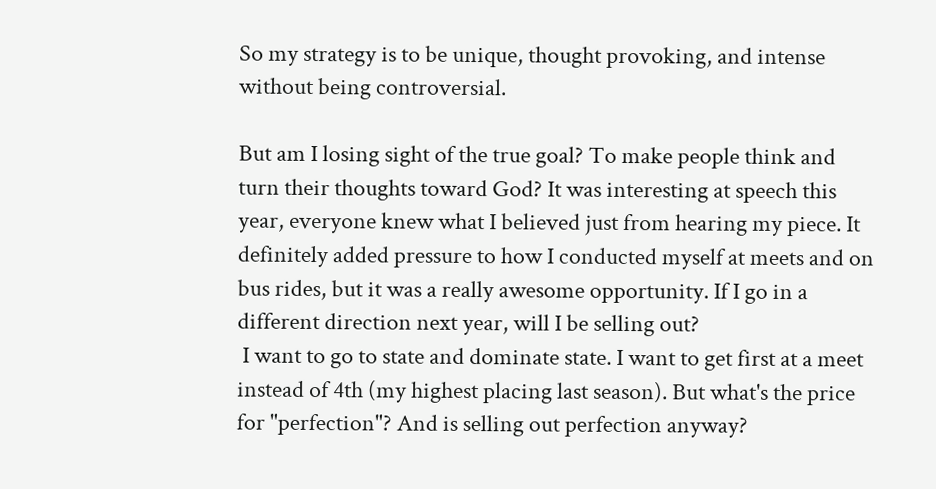So my strategy is to be unique, thought provoking, and intense without being controversial.

But am I losing sight of the true goal? To make people think and turn their thoughts toward God? It was interesting at speech this year, everyone knew what I believed just from hearing my piece. It definitely added pressure to how I conducted myself at meets and on bus rides, but it was a really awesome opportunity. If I go in a different direction next year, will I be selling out?
 I want to go to state and dominate state. I want to get first at a meet instead of 4th (my highest placing last season). But what's the price for "perfection"? And is selling out perfection anyway?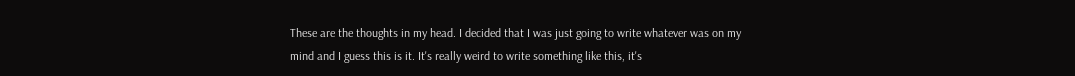These are the thoughts in my head. I decided that I was just going to write whatever was on my mind and I guess this is it. It's really weird to write something like this, it's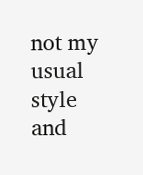not my usual style and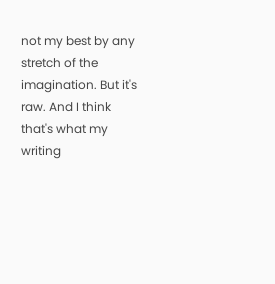not my best by any stretch of the imagination. But it's raw. And I think that's what my writing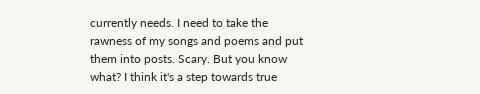currently needs. I need to take the rawness of my songs and poems and put them into posts. Scary. But you know what? I think it's a step towards true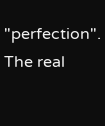"perfection". The real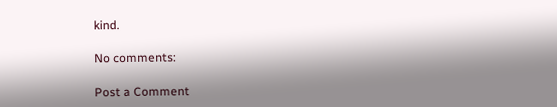kind.

No comments:

Post a Comment